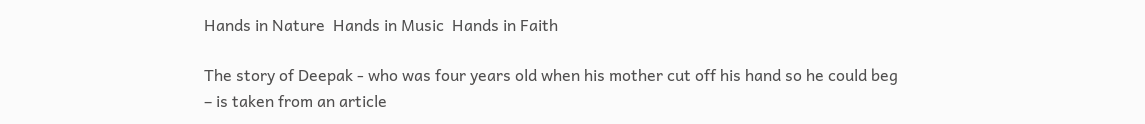Hands in Nature  Hands in Music  Hands in Faith

The story of Deepak - who was four years old when his mother cut off his hand so he could beg
– is taken from an article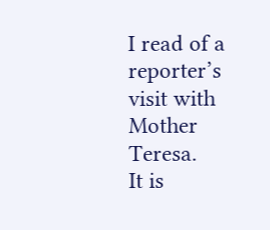I read of a reporter’s visit with Mother Teresa.
It is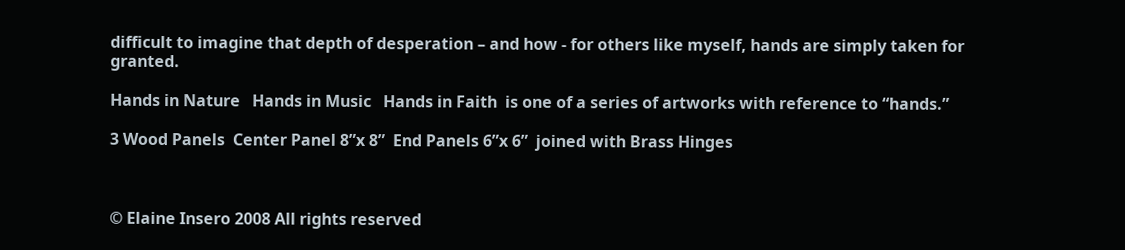difficult to imagine that depth of desperation – and how - for others like myself, hands are simply taken for granted.

Hands in Nature   Hands in Music   Hands in Faith  is one of a series of artworks with reference to “hands.”

3 Wood Panels  Center Panel 8”x 8”  End Panels 6”x 6”  joined with Brass Hinges



© Elaine Insero 2008 All rights reserved